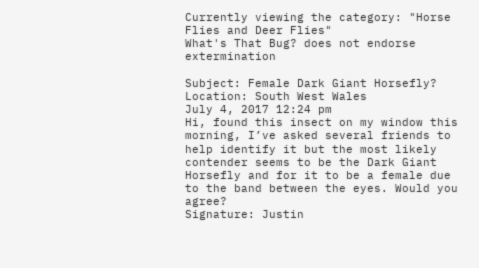Currently viewing the category: "Horse Flies and Deer Flies"
What's That Bug? does not endorse extermination

Subject: Female Dark Giant Horsefly?
Location: South West Wales
July 4, 2017 12:24 pm
Hi, found this insect on my window this morning, I’ve asked several friends to help identify it but the most likely contender seems to be the Dark Giant Horsefly and for it to be a female due to the band between the eyes. Would you agree?
Signature: Justin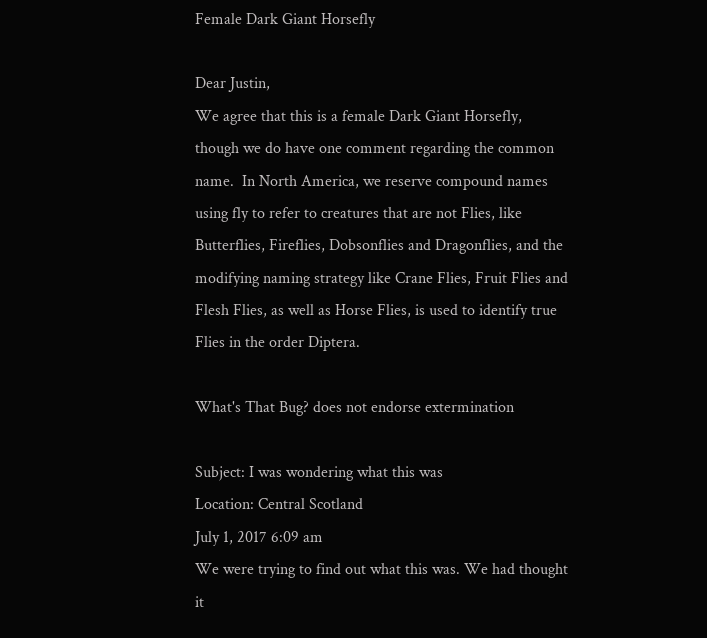Female Dark Giant Horsefly

Dear Justin,
We agree that this is a female Dark Giant Horsefly, though we do have one comment regarding the common name.  In North America, we reserve compound names using fly to refer to creatures that are not Flies, like Butterflies, Fireflies, Dobsonflies and Dragonflies, and the modifying naming strategy like Crane Flies, Fruit Flies and Flesh Flies, as well as Horse Flies, is used to identify true Flies in the order Diptera.

What's That Bug? does not endorse extermination

Subject: I was wondering what this was
Location: Central Scotland
July 1, 2017 6:09 am
We were trying to find out what this was. We had thought it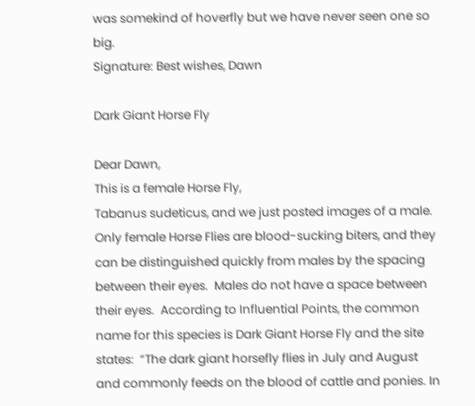was somekind of hoverfly but we have never seen one so big.
Signature: Best wishes, Dawn

Dark Giant Horse Fly

Dear Dawn,
This is a female Horse Fly,
Tabanus sudeticus, and we just posted images of a male.  Only female Horse Flies are blood-sucking biters, and they can be distinguished quickly from males by the spacing between their eyes.  Males do not have a space between their eyes.  According to Influential Points, the common name for this species is Dark Giant Horse Fly and the site states:  “The dark giant horsefly flies in July and August and commonly feeds on the blood of cattle and ponies. In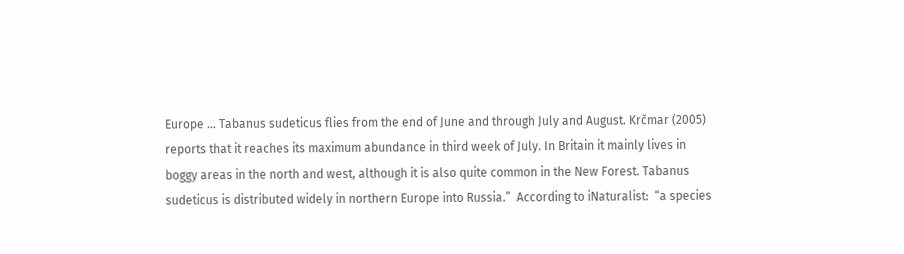Europe … Tabanus sudeticus flies from the end of June and through July and August. Krčmar (2005)  reports that it reaches its maximum abundance in third week of July. In Britain it mainly lives in boggy areas in the north and west, although it is also quite common in the New Forest. Tabanus sudeticus is distributed widely in northern Europe into Russia.”  According to iNaturalist:  “a species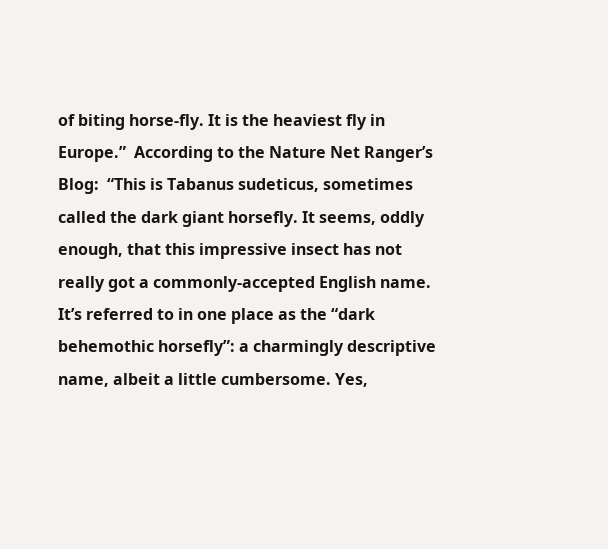of biting horse-fly. It is the heaviest fly in Europe.”  According to the Nature Net Ranger’s Blog:  “This is Tabanus sudeticus, sometimes called the dark giant horsefly. It seems, oddly enough, that this impressive insect has not really got a commonly-accepted English name. It’s referred to in one place as the “dark behemothic horsefly”: a charmingly descriptive name, albeit a little cumbersome. Yes,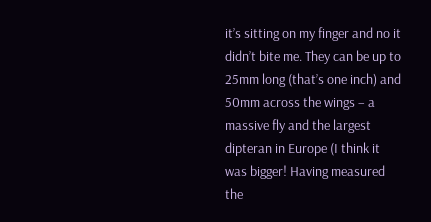it’s sitting on my finger and no it didn’t bite me. They can be up to 25mm long (that’s one inch) and 50mm across the wings – a massive fly and the largest dipteran in Europe (I think it was bigger! Having measured the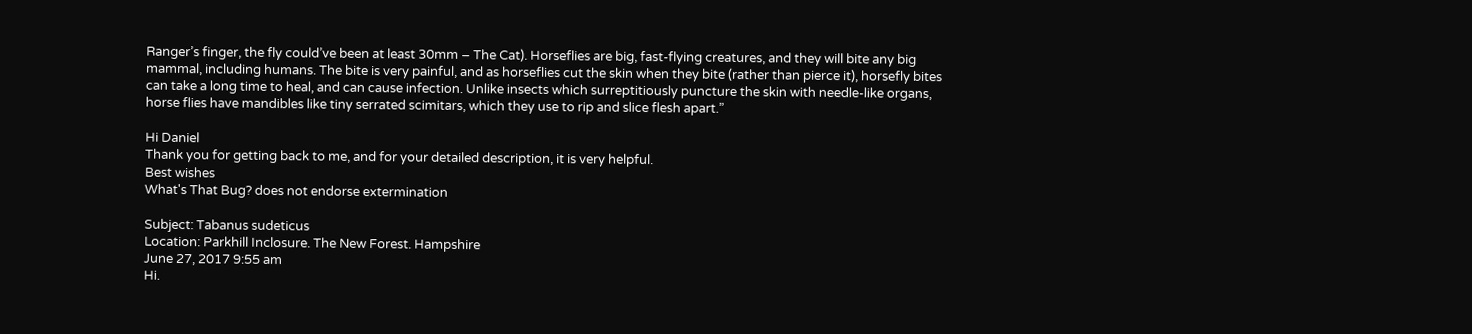Ranger’s finger, the fly could’ve been at least 30mm – The Cat). Horseflies are big, fast-flying creatures, and they will bite any big mammal, including humans. The bite is very painful, and as horseflies cut the skin when they bite (rather than pierce it), horsefly bites can take a long time to heal, and can cause infection. Unlike insects which surreptitiously puncture the skin with needle-like organs, horse flies have mandibles like tiny serrated scimitars, which they use to rip and slice flesh apart.”

Hi Daniel
Thank you for getting back to me, and for your detailed description, it is very helpful.
Best wishes
What's That Bug? does not endorse extermination

Subject: Tabanus sudeticus
Location: Parkhill Inclosure. The New Forest. Hampshire
June 27, 2017 9:55 am
Hi.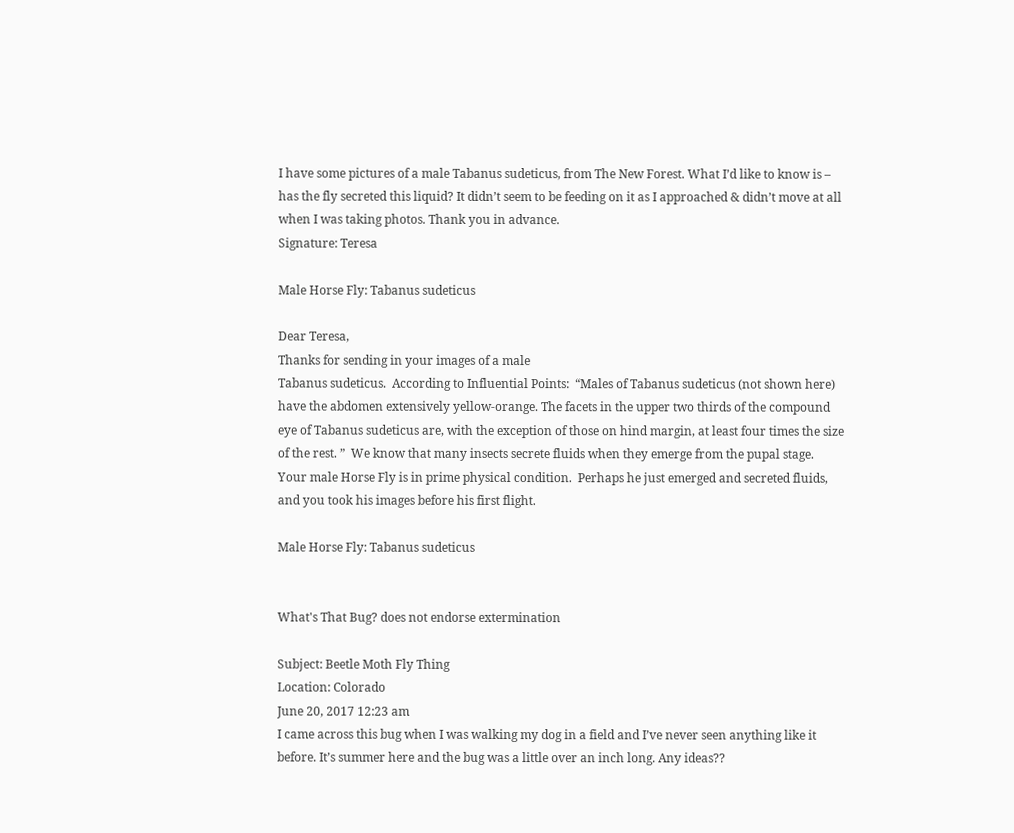I have some pictures of a male Tabanus sudeticus, from The New Forest. What I’d like to know is – has the fly secreted this liquid? It didn’t seem to be feeding on it as I approached & didn’t move at all when I was taking photos. Thank you in advance.
Signature: Teresa

Male Horse Fly: Tabanus sudeticus

Dear Teresa,
Thanks for sending in your images of a male
Tabanus sudeticus.  According to Influential Points:  “Males of Tabanus sudeticus (not shown here) have the abdomen extensively yellow-orange. The facets in the upper two thirds of the compound eye of Tabanus sudeticus are, with the exception of those on hind margin, at least four times the size of the rest. ”  We know that many insects secrete fluids when they emerge from the pupal stage.  Your male Horse Fly is in prime physical condition.  Perhaps he just emerged and secreted fluids, and you took his images before his first flight.

Male Horse Fly: Tabanus sudeticus


What's That Bug? does not endorse extermination

Subject: Beetle Moth Fly Thing
Location: Colorado
June 20, 2017 12:23 am
I came across this bug when I was walking my dog in a field and I’ve never seen anything like it before. It’s summer here and the bug was a little over an inch long. Any ideas??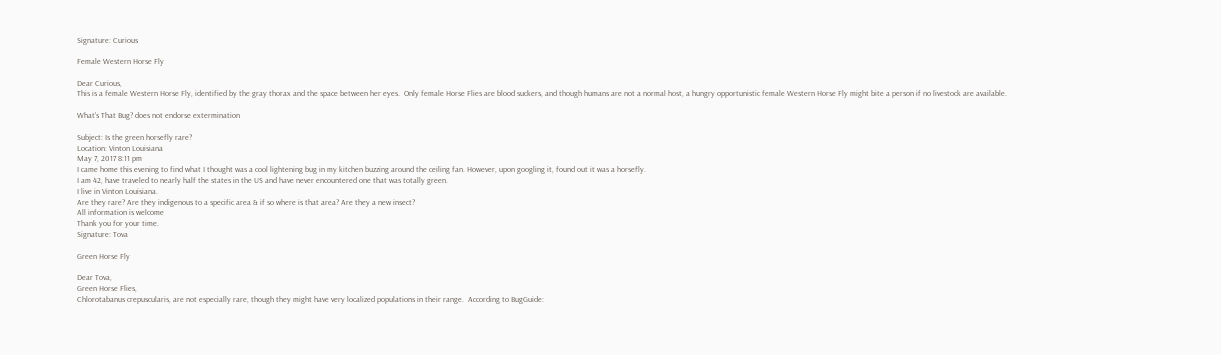Signature: Curious

Female Western Horse Fly

Dear Curious,
This is a female Western Horse Fly, identified by the gray thorax and the space between her eyes.  Only female Horse Flies are blood suckers, and though humans are not a normal host, a hungry opportunistic female Western Horse Fly might bite a person if no livestock are available.

What's That Bug? does not endorse extermination

Subject: Is the green horsefly rare?
Location: Vinton Louisiana
May 7, 2017 8:11 pm
I came home this evening to find what I thought was a cool lightening bug in my kitchen buzzing around the ceiling fan. However, upon googling it, found out it was a horsefly.
I am 42, have traveled to nearly half the states in the US and have never encountered one that was totally green.
I live in Vinton Louisiana.
Are they rare? Are they indigenous to a specific area & if so where is that area? Are they a new insect?
All information is welcome
Thank you for your time.
Signature: Tova

Green Horse Fly

Dear Tova,
Green Horse Flies,
Chlorotabanus crepuscularis, are not especially rare, though they might have very localized populations in their range.  According to BugGuide: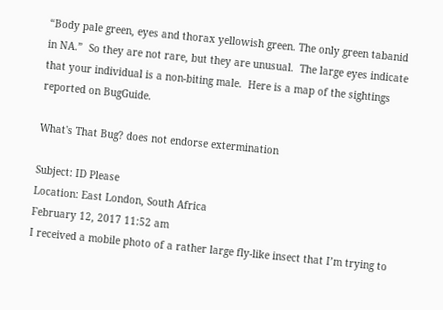“Body pale green, eyes and thorax yellowish green. The only green tabanid in NA.”  So they are not rare, but they are unusual.  The large eyes indicate that your individual is a non-biting male.  Here is a map of the sightings reported on BugGuide.

What's That Bug? does not endorse extermination

Subject: ID Please
Location: East London, South Africa
February 12, 2017 11:52 am
I received a mobile photo of a rather large fly-like insect that I’m trying to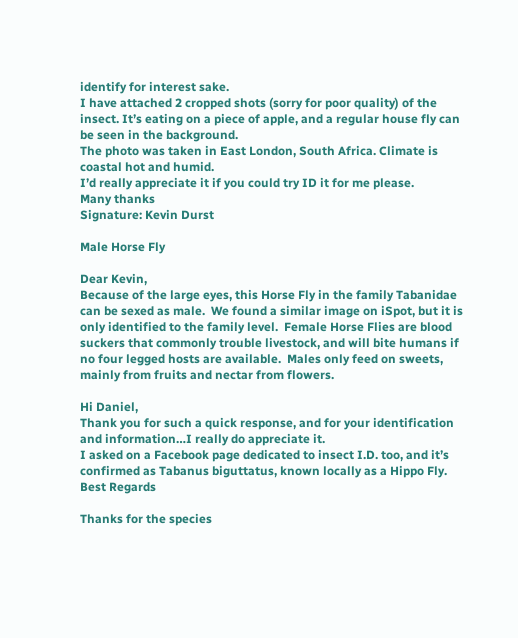identify for interest sake.
I have attached 2 cropped shots (sorry for poor quality) of the insect. It’s eating on a piece of apple, and a regular house fly can be seen in the background.
The photo was taken in East London, South Africa. Climate is coastal hot and humid.
I’d really appreciate it if you could try ID it for me please.
Many thanks
Signature: Kevin Durst

Male Horse Fly

Dear Kevin,
Because of the large eyes, this Horse Fly in the family Tabanidae can be sexed as male.  We found a similar image on iSpot, but it is only identified to the family level.  Female Horse Flies are blood suckers that commonly trouble livestock, and will bite humans if no four legged hosts are available.  Males only feed on sweets, mainly from fruits and nectar from flowers.

Hi Daniel,
Thank you for such a quick response, and for your identification and information…I really do appreciate it.
I asked on a Facebook page dedicated to insect I.D. too, and it’s confirmed as Tabanus biguttatus, known locally as a Hippo Fly.
Best Regards

Thanks for the species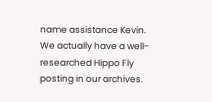name assistance Kevin.  We actually have a well-researched Hippo Fly posting in our archives.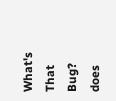What's That Bug? does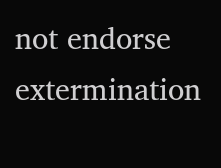not endorse extermination